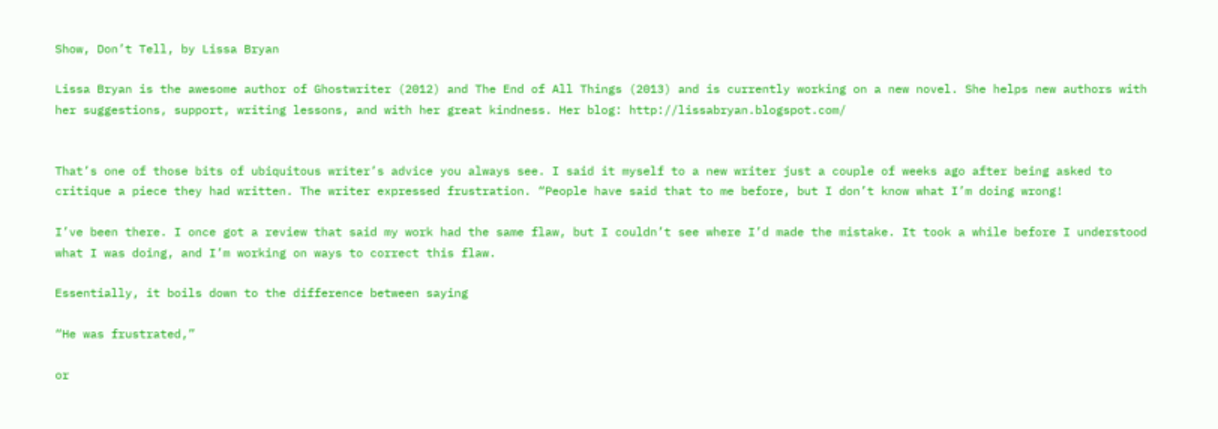Show, Don’t Tell, by Lissa Bryan

Lissa Bryan is the awesome author of Ghostwriter (2012) and The End of All Things (2013) and is currently working on a new novel. She helps new authors with her suggestions, support, writing lessons, and with her great kindness. Her blog: http://lissabryan.blogspot.com/


That’s one of those bits of ubiquitous writer’s advice you always see. I said it myself to a new writer just a couple of weeks ago after being asked to critique a piece they had written. The writer expressed frustration. “People have said that to me before, but I don’t know what I’m doing wrong!

I’ve been there. I once got a review that said my work had the same flaw, but I couldn’t see where I’d made the mistake. It took a while before I understood what I was doing, and I’m working on ways to correct this flaw.

Essentially, it boils down to the difference between saying

“He was frustrated,”

or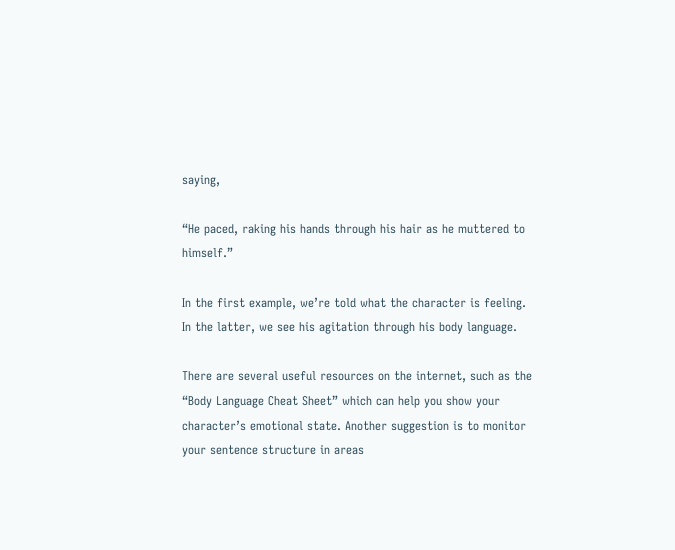saying,

“He paced, raking his hands through his hair as he muttered to himself.”

In the first example, we’re told what the character is feeling. In the latter, we see his agitation through his body language.

There are several useful resources on the internet, such as the “Body Language Cheat Sheet” which can help you show your character’s emotional state. Another suggestion is to monitor your sentence structure in areas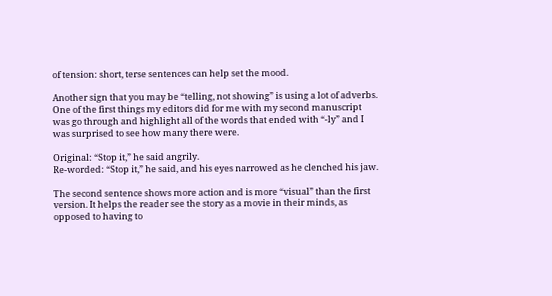of tension: short, terse sentences can help set the mood.

Another sign that you may be “telling, not showing” is using a lot of adverbs. One of the first things my editors did for me with my second manuscript was go through and highlight all of the words that ended with “-ly” and I was surprised to see how many there were.

Original: “Stop it,” he said angrily.
Re-worded: “Stop it,” he said, and his eyes narrowed as he clenched his jaw.

The second sentence shows more action and is more “visual” than the first version. It helps the reader see the story as a movie in their minds, as opposed to having to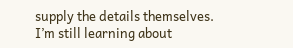supply the details themselves.
I’m still learning about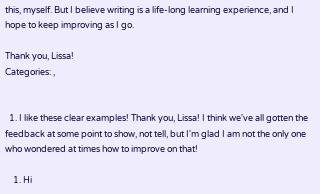this, myself. But I believe writing is a life-long learning experience, and I hope to keep improving as I go.

Thank you, Lissa!
Categories: ,


  1. I like these clear examples! Thank you, Lissa! I think we've all gotten the feedback at some point to show, not tell, but I'm glad I am not the only one who wondered at times how to improve on that!

    1. Hi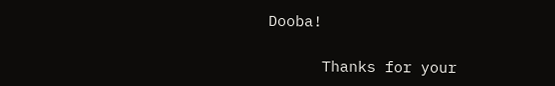Dooba!

      Thanks for your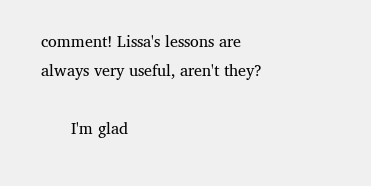comment! Lissa's lessons are always very useful, aren't they?

      I'm glad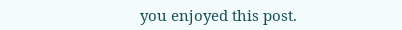you enjoyed this post.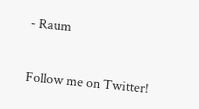- Raum


Follow me on Twitter!